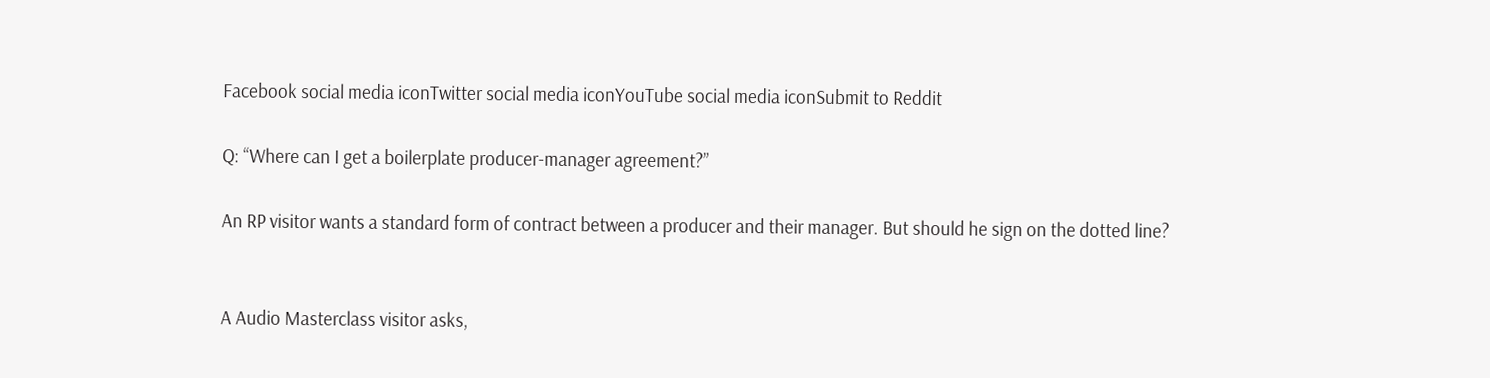Facebook social media iconTwitter social media iconYouTube social media iconSubmit to Reddit

Q: “Where can I get a boilerplate producer-manager agreement?”

An RP visitor wants a standard form of contract between a producer and their manager. But should he sign on the dotted line?


A Audio Masterclass visitor asks,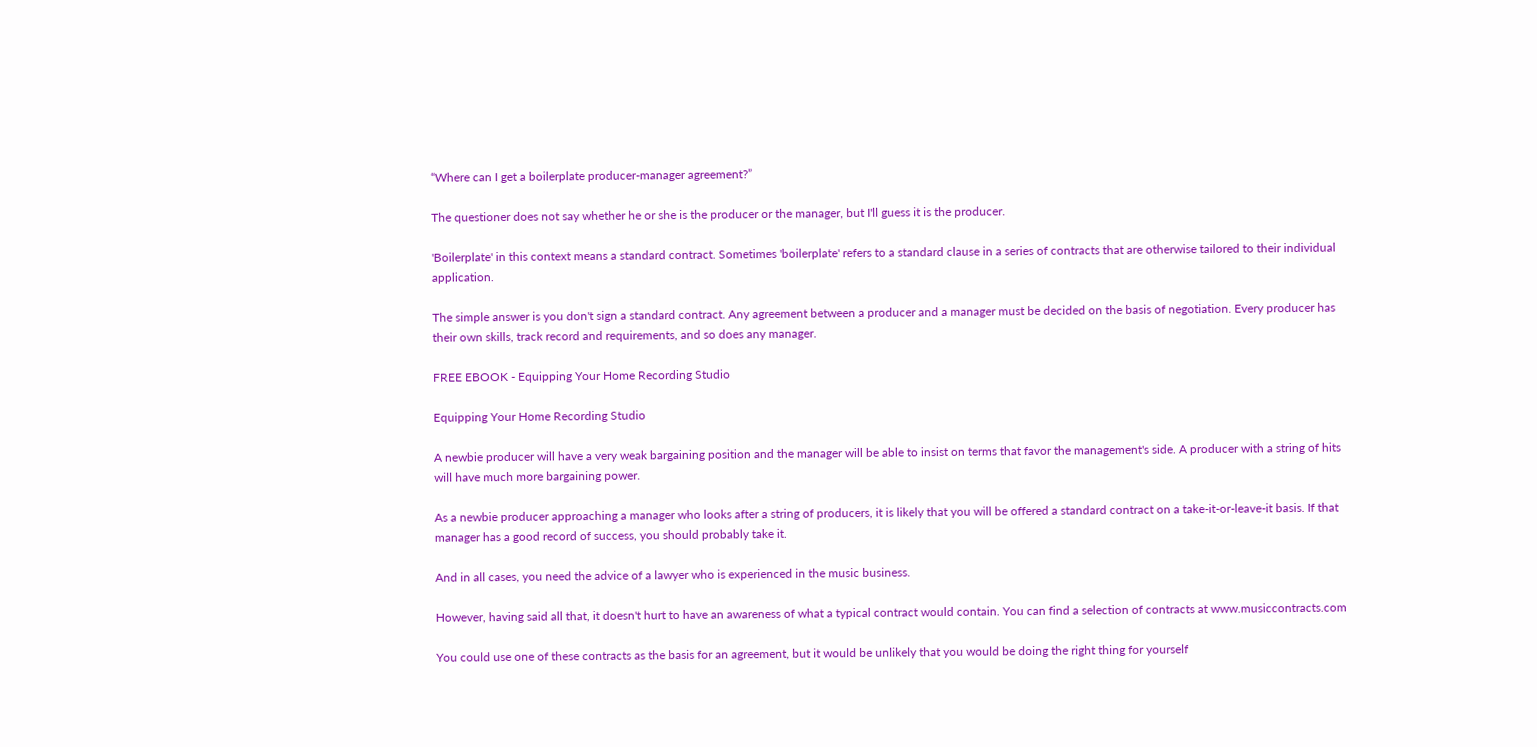“Where can I get a boilerplate producer-manager agreement?”

The questioner does not say whether he or she is the producer or the manager, but I'll guess it is the producer.

'Boilerplate' in this context means a standard contract. Sometimes 'boilerplate' refers to a standard clause in a series of contracts that are otherwise tailored to their individual application.

The simple answer is you don't sign a standard contract. Any agreement between a producer and a manager must be decided on the basis of negotiation. Every producer has their own skills, track record and requirements, and so does any manager.

FREE EBOOK - Equipping Your Home Recording Studio

Equipping Your Home Recording Studio

A newbie producer will have a very weak bargaining position and the manager will be able to insist on terms that favor the management's side. A producer with a string of hits will have much more bargaining power.

As a newbie producer approaching a manager who looks after a string of producers, it is likely that you will be offered a standard contract on a take-it-or-leave-it basis. If that manager has a good record of success, you should probably take it.

And in all cases, you need the advice of a lawyer who is experienced in the music business.

However, having said all that, it doesn't hurt to have an awareness of what a typical contract would contain. You can find a selection of contracts at www.musiccontracts.com

You could use one of these contracts as the basis for an agreement, but it would be unlikely that you would be doing the right thing for yourself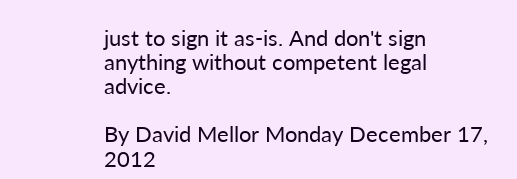just to sign it as-is. And don't sign anything without competent legal advice.

By David Mellor Monday December 17, 2012